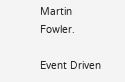Martin Fowler.

Event Driven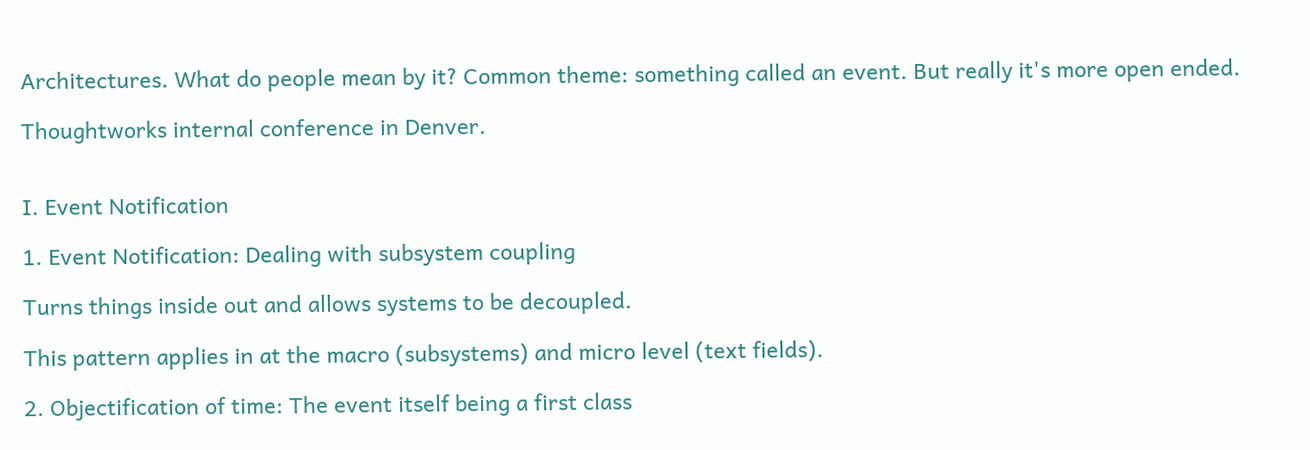Architectures. What do people mean by it? Common theme: something called an event. But really it's more open ended.

Thoughtworks internal conference in Denver.


I. Event Notification

1. Event Notification: Dealing with subsystem coupling

Turns things inside out and allows systems to be decoupled.

This pattern applies in at the macro (subsystems) and micro level (text fields).

2. Objectification of time: The event itself being a first class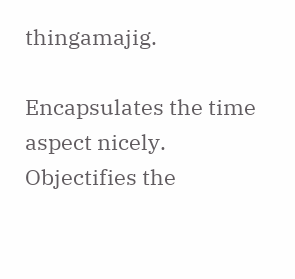thingamajig.

Encapsulates the time aspect nicely. Objectifies the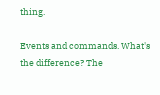thing.

Events and commands. What's the difference? The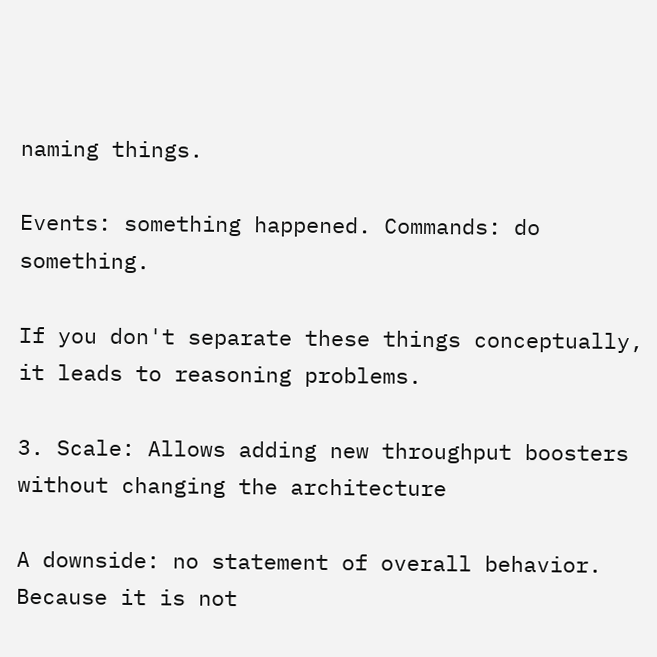naming things.

Events: something happened. Commands: do something.

If you don't separate these things conceptually, it leads to reasoning problems.

3. Scale: Allows adding new throughput boosters without changing the architecture

A downside: no statement of overall behavior. Because it is not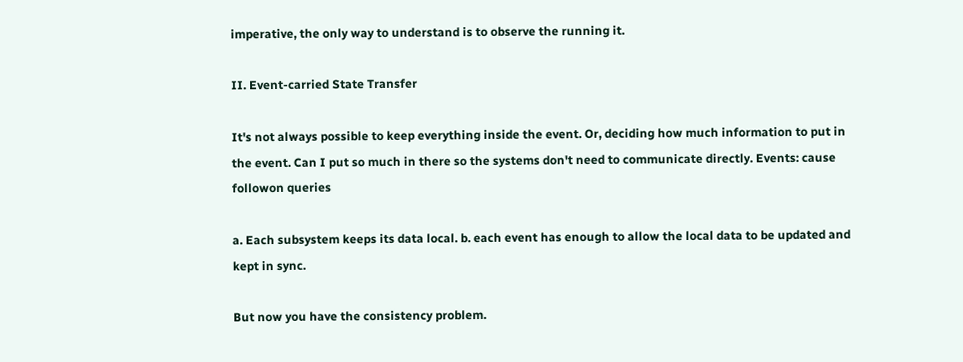imperative, the only way to understand is to observe the running it.

II. Event-carried State Transfer

It's not always possible to keep everything inside the event. Or, deciding how much information to put in the event. Can I put so much in there so the systems don't need to communicate directly. Events: cause followon queries

a. Each subsystem keeps its data local. b. each event has enough to allow the local data to be updated and kept in sync.

But now you have the consistency problem.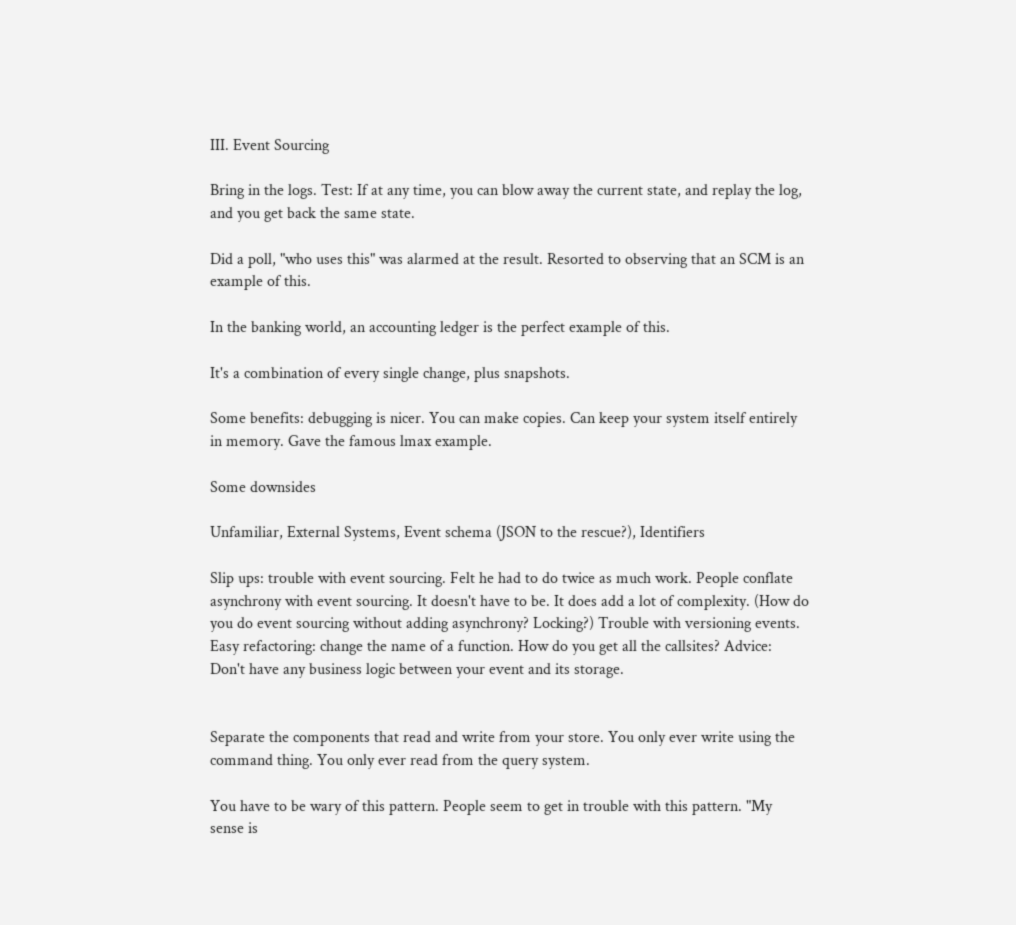III. Event Sourcing

Bring in the logs. Test: If at any time, you can blow away the current state, and replay the log, and you get back the same state.

Did a poll, "who uses this" was alarmed at the result. Resorted to observing that an SCM is an example of this.

In the banking world, an accounting ledger is the perfect example of this.

It's a combination of every single change, plus snapshots.

Some benefits: debugging is nicer. You can make copies. Can keep your system itself entirely in memory. Gave the famous lmax example.

Some downsides

Unfamiliar, External Systems, Event schema (JSON to the rescue?), Identifiers

Slip ups: trouble with event sourcing. Felt he had to do twice as much work. People conflate asynchrony with event sourcing. It doesn't have to be. It does add a lot of complexity. (How do you do event sourcing without adding asynchrony? Locking?) Trouble with versioning events. Easy refactoring: change the name of a function. How do you get all the callsites? Advice: Don't have any business logic between your event and its storage.


Separate the components that read and write from your store. You only ever write using the command thing. You only ever read from the query system.

You have to be wary of this pattern. People seem to get in trouble with this pattern. "My sense is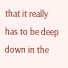that it really has to be deep down in the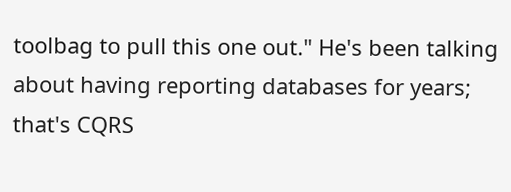toolbag to pull this one out." He's been talking about having reporting databases for years; that's CQRS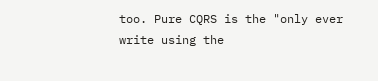too. Pure CQRS is the "only ever write using the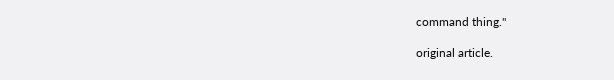command thing."

original article.